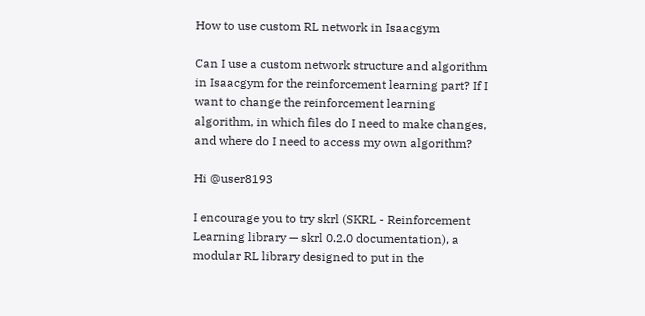How to use custom RL network in Isaacgym

Can I use a custom network structure and algorithm in Isaacgym for the reinforcement learning part? If I want to change the reinforcement learning algorithm, in which files do I need to make changes, and where do I need to access my own algorithm?

Hi @user8193

I encourage you to try skrl (SKRL - Reinforcement Learning library — skrl 0.2.0 documentation), a modular RL library designed to put in the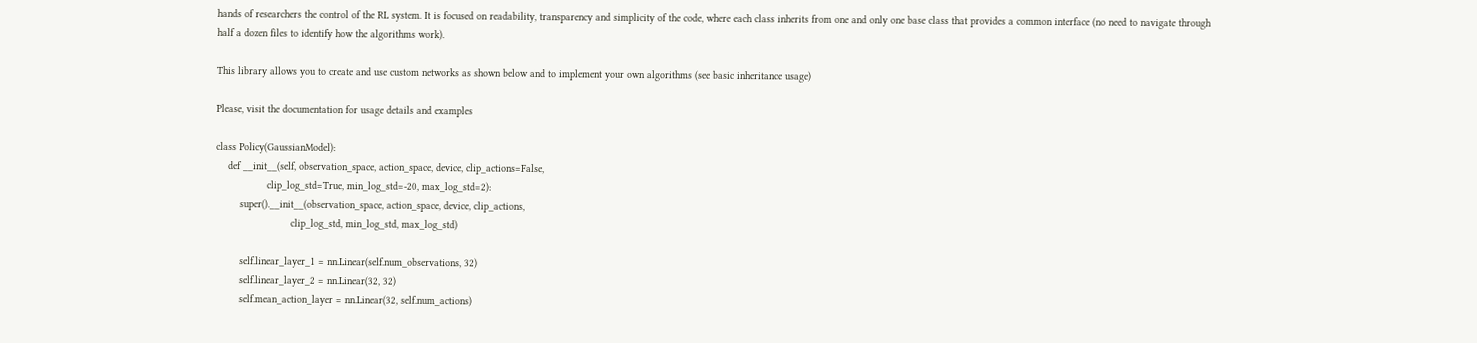hands of researchers the control of the RL system. It is focused on readability, transparency and simplicity of the code, where each class inherits from one and only one base class that provides a common interface (no need to navigate through half a dozen files to identify how the algorithms work).

This library allows you to create and use custom networks as shown below and to implement your own algorithms (see basic inheritance usage)

Please, visit the documentation for usage details and examples

class Policy(GaussianModel):
    def __init__(self, observation_space, action_space, device, clip_actions=False,
                 clip_log_std=True, min_log_std=-20, max_log_std=2):
        super().__init__(observation_space, action_space, device, clip_actions,
                         clip_log_std, min_log_std, max_log_std)

        self.linear_layer_1 = nn.Linear(self.num_observations, 32)
        self.linear_layer_2 = nn.Linear(32, 32)
        self.mean_action_layer = nn.Linear(32, self.num_actions)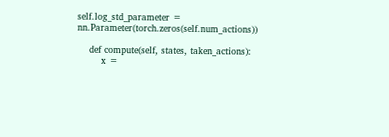self.log_std_parameter = nn.Parameter(torch.zeros(self.num_actions))

    def compute(self, states, taken_actions):
        x =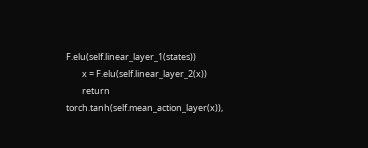F.elu(self.linear_layer_1(states))
        x = F.elu(self.linear_layer_2(x))
        return torch.tanh(self.mean_action_layer(x)),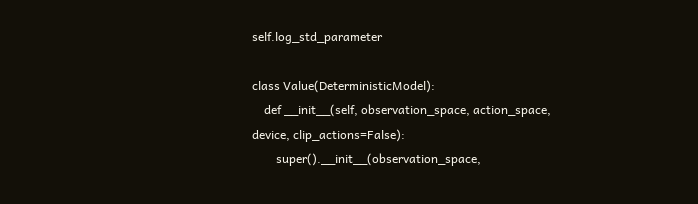self.log_std_parameter

class Value(DeterministicModel):
    def __init__(self, observation_space, action_space, device, clip_actions=False):
        super().__init__(observation_space,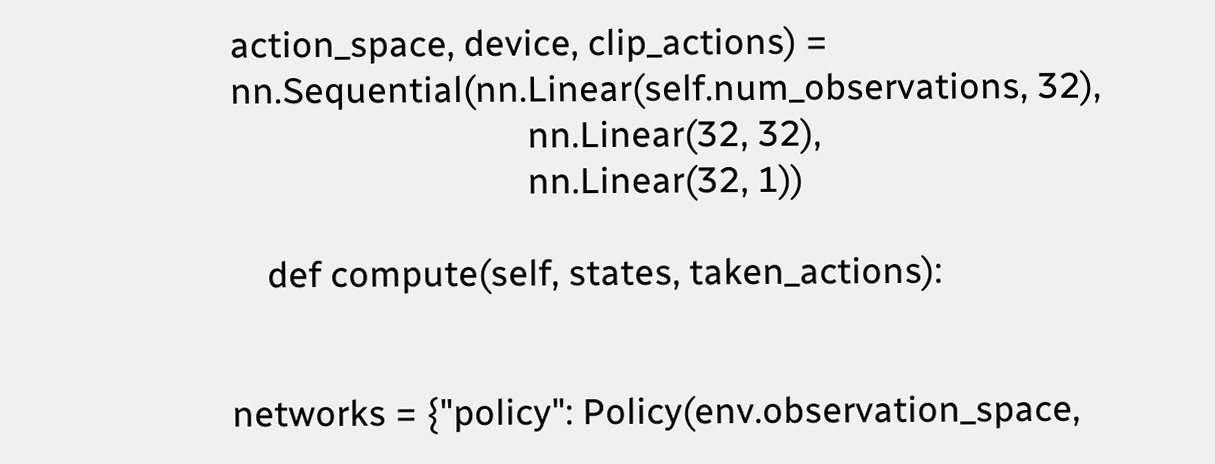action_space, device, clip_actions) = nn.Sequential(nn.Linear(self.num_observations, 32),
                                 nn.Linear(32, 32),
                                 nn.Linear(32, 1))

    def compute(self, states, taken_actions):


networks = {"policy": Policy(env.observation_space,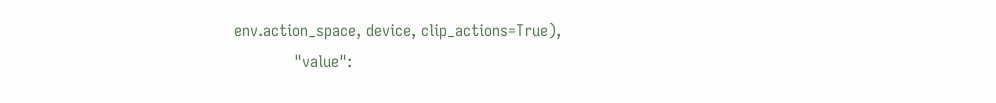env.action_space, device, clip_actions=True),
            "value":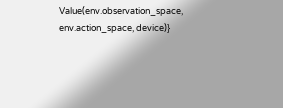Value(env.observation_space, env.action_space, device)}